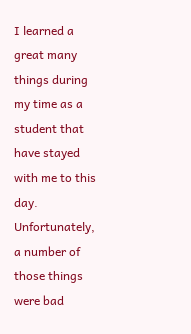I learned a great many things during my time as a student that have stayed with me to this day. Unfortunately, a number of those things were bad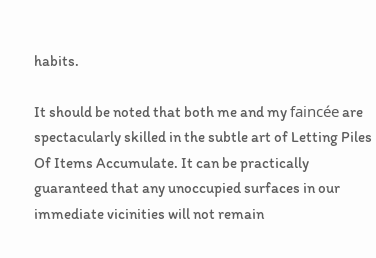habits.

It should be noted that both me and my faincée are spectacularly skilled in the subtle art of Letting Piles Of Items Accumulate. It can be practically guaranteed that any unoccupied surfaces in our immediate vicinities will not remain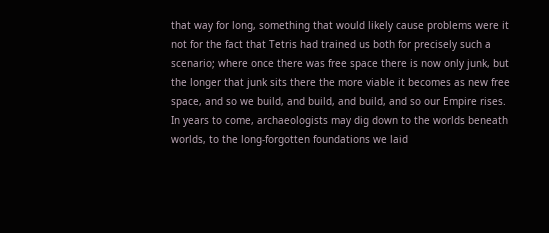that way for long, something that would likely cause problems were it not for the fact that Tetris had trained us both for precisely such a scenario; where once there was free space there is now only junk, but the longer that junk sits there the more viable it becomes as new free space, and so we build, and build, and build, and so our Empire rises. In years to come, archaeologists may dig down to the worlds beneath worlds, to the long-forgotten foundations we laid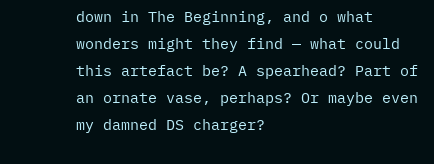down in The Beginning, and o what wonders might they find — what could this artefact be? A spearhead? Part of an ornate vase, perhaps? Or maybe even my damned DS charger?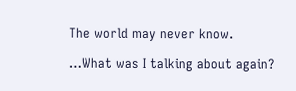The world may never know.

…What was I talking about again?